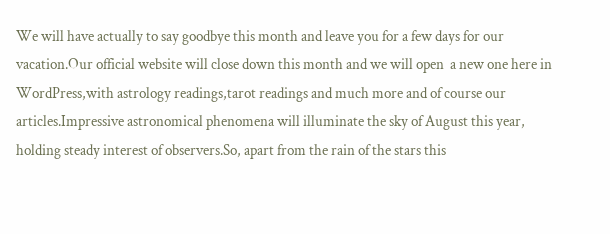We will have actually to say goodbye this month and leave you for a few days for our vacation.Our official website will close down this month and we will open  a new one here in WordPress,with astrology readings,tarot readings and much more and of course our articles.Impressive astronomical phenomena will illuminate the sky of August this year, holding steady interest of observers.So, apart from the rain of the stars this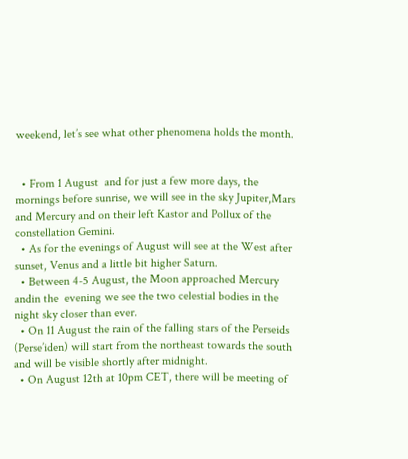weekend, let’s see what other phenomena holds the month.


  • From 1 August  and for just a few more days, the mornings before sunrise, we will see in the sky Jupiter,Mars and Mercury and on their left Kastor and Pollux of the constellation Gemini.
  • As for the evenings of August will see at the West after sunset, Venus and a little bit higher Saturn.
  • Between 4-5 August, the Moon approached Mercury andin the  evening we see the two celestial bodies in the night sky closer than ever.
  • On 11 August the rain of the falling stars of the Perseids (Perse’iden) will start from the northeast towards the south and will be visible shortly after midnight.
  • On August 12th at 10pm CET, there will be meeting of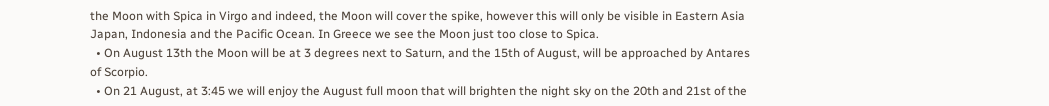the Moon with Spica in Virgo and indeed, the Moon will cover the spike, however this will only be visible in Eastern Asia Japan, Indonesia and the Pacific Ocean. In Greece we see the Moon just too close to Spica.
  • On August 13th the Moon will be at 3 degrees next to Saturn, and the 15th of August, will be approached by Antares of Scorpio.
  • On 21 August, at 3:45 we will enjoy the August full moon that will brighten the night sky on the 20th and 21st of the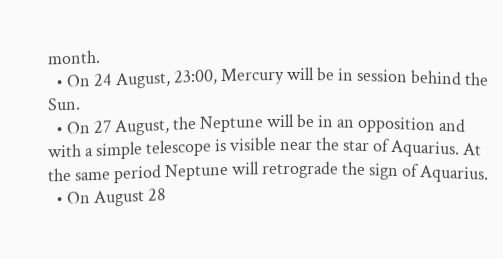month.
  • On 24 August, 23:00, Mercury will be in session behind the Sun.
  • On 27 August, the Neptune will be in an opposition and with a simple telescope is visible near the star of Aquarius. At the same period Neptune will retrograde the sign of Aquarius.
  • On August 28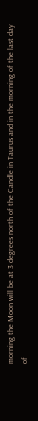morning the Moon will be at 3 degrees north of the Candle in Taurus and in the morning of the last day of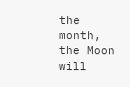the month, the Moon will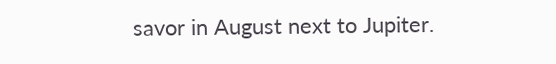savor in August next to Jupiter.